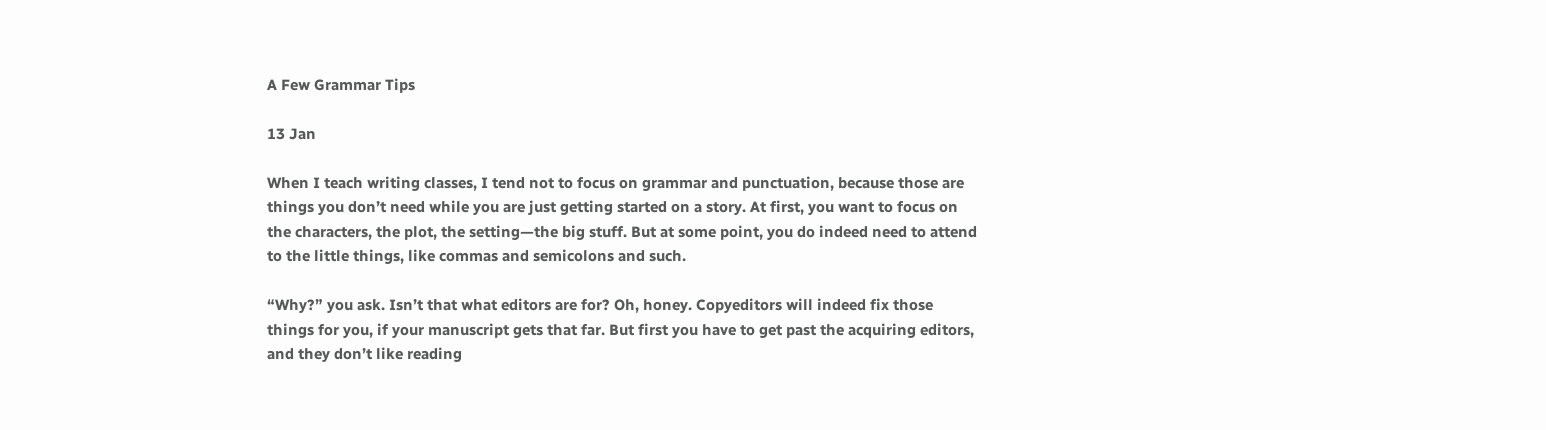A Few Grammar Tips

13 Jan

When I teach writing classes, I tend not to focus on grammar and punctuation, because those are things you don’t need while you are just getting started on a story. At first, you want to focus on the characters, the plot, the setting—the big stuff. But at some point, you do indeed need to attend to the little things, like commas and semicolons and such.

“Why?” you ask. Isn’t that what editors are for? Oh, honey. Copyeditors will indeed fix those things for you, if your manuscript gets that far. But first you have to get past the acquiring editors, and they don’t like reading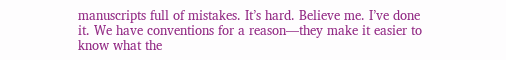manuscripts full of mistakes. It’s hard. Believe me. I’ve done it. We have conventions for a reason—they make it easier to know what the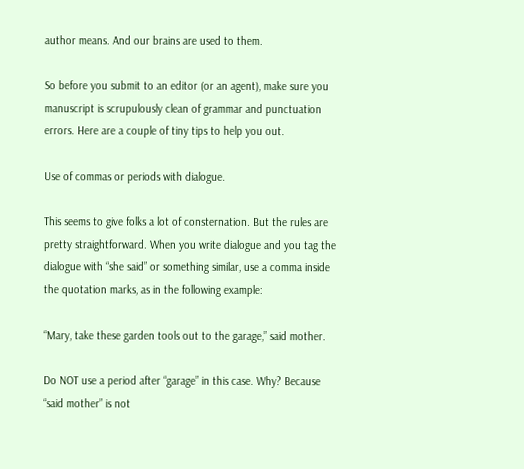author means. And our brains are used to them.

So before you submit to an editor (or an agent), make sure you manuscript is scrupulously clean of grammar and punctuation errors. Here are a couple of tiny tips to help you out.

Use of commas or periods with dialogue.

This seems to give folks a lot of consternation. But the rules are pretty straightforward. When you write dialogue and you tag the dialogue with “she said” or something similar, use a comma inside the quotation marks, as in the following example:

“Mary, take these garden tools out to the garage,” said mother.

Do NOT use a period after “garage” in this case. Why? Because “said mother” is not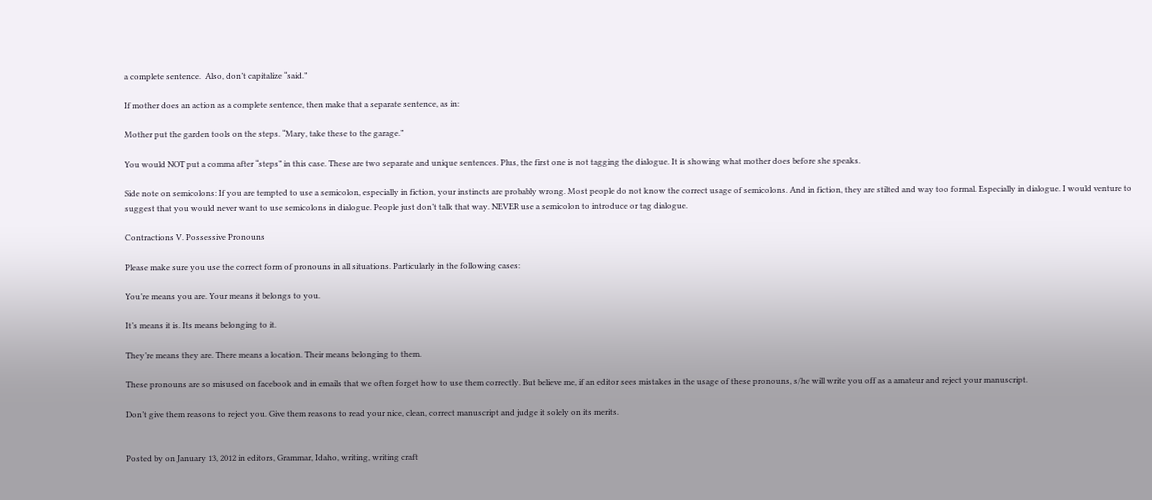a complete sentence.  Also, don’t capitalize “said.”

If mother does an action as a complete sentence, then make that a separate sentence, as in:

Mother put the garden tools on the steps. “Mary, take these to the garage.”

You would NOT put a comma after “steps” in this case. These are two separate and unique sentences. Plus, the first one is not tagging the dialogue. It is showing what mother does before she speaks.

Side note on semicolons: If you are tempted to use a semicolon, especially in fiction, your instincts are probably wrong. Most people do not know the correct usage of semicolons. And in fiction, they are stilted and way too formal. Especially in dialogue. I would venture to suggest that you would never want to use semicolons in dialogue. People just don’t talk that way. NEVER use a semicolon to introduce or tag dialogue.

Contractions V. Possessive Pronouns

Please make sure you use the correct form of pronouns in all situations. Particularly in the following cases:

You’re means you are. Your means it belongs to you.

It’s means it is. Its means belonging to it.

They’re means they are. There means a location. Their means belonging to them.

These pronouns are so misused on facebook and in emails that we often forget how to use them correctly. But believe me, if an editor sees mistakes in the usage of these pronouns, s/he will write you off as a amateur and reject your manuscript.

Don’t give them reasons to reject you. Give them reasons to read your nice, clean, correct manuscript and judge it solely on its merits.


Posted by on January 13, 2012 in editors, Grammar, Idaho, writing, writing craft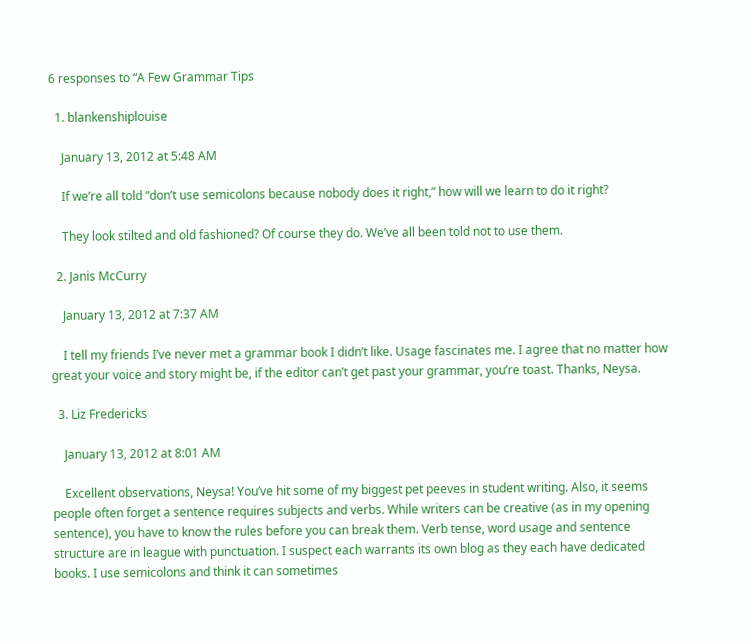6 responses to “A Few Grammar Tips

  1. blankenshiplouise

    January 13, 2012 at 5:48 AM

    If we’re all told “don’t use semicolons because nobody does it right,” how will we learn to do it right?

    They look stilted and old fashioned? Of course they do. We’ve all been told not to use them.

  2. Janis McCurry

    January 13, 2012 at 7:37 AM

    I tell my friends I’ve never met a grammar book I didn’t like. Usage fascinates me. I agree that no matter how great your voice and story might be, if the editor can’t get past your grammar, you’re toast. Thanks, Neysa.

  3. Liz Fredericks

    January 13, 2012 at 8:01 AM

    Excellent observations, Neysa! You’ve hit some of my biggest pet peeves in student writing. Also, it seems people often forget a sentence requires subjects and verbs. While writers can be creative (as in my opening sentence), you have to know the rules before you can break them. Verb tense, word usage and sentence structure are in league with punctuation. I suspect each warrants its own blog as they each have dedicated books. I use semicolons and think it can sometimes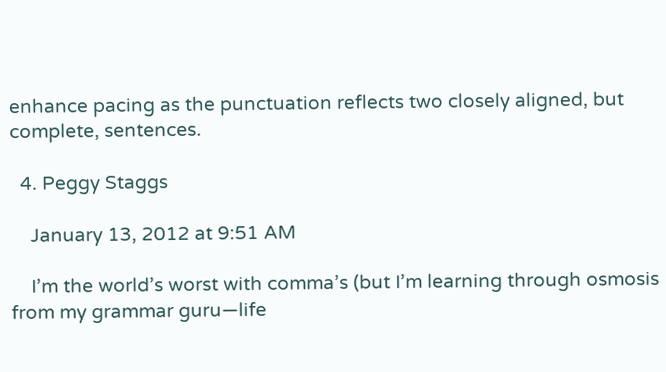enhance pacing as the punctuation reflects two closely aligned, but complete, sentences.

  4. Peggy Staggs

    January 13, 2012 at 9:51 AM

    I’m the world’s worst with comma’s (but I’m learning through osmosis from my grammar guru—life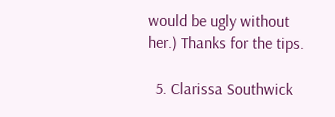would be ugly without her.) Thanks for the tips.

  5. Clarissa Southwick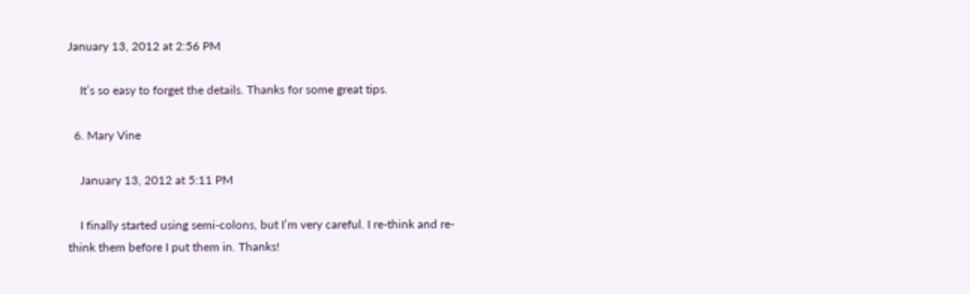January 13, 2012 at 2:56 PM

    It’s so easy to forget the details. Thanks for some great tips.

  6. Mary Vine

    January 13, 2012 at 5:11 PM

    I finally started using semi-colons, but I’m very careful. I re-think and re-think them before I put them in. Thanks!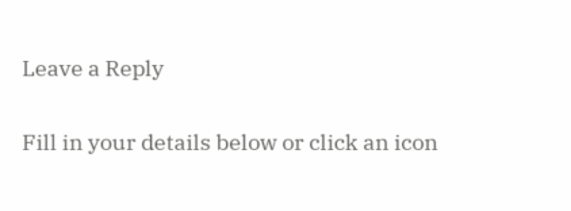Leave a Reply

Fill in your details below or click an icon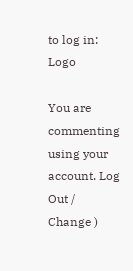to log in: Logo

You are commenting using your account. Log Out / Change )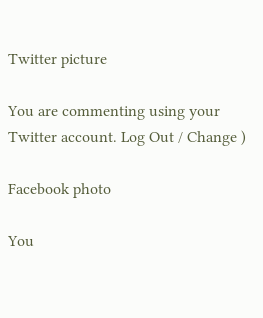Twitter picture

You are commenting using your Twitter account. Log Out / Change )

Facebook photo

You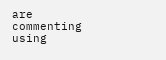are commenting using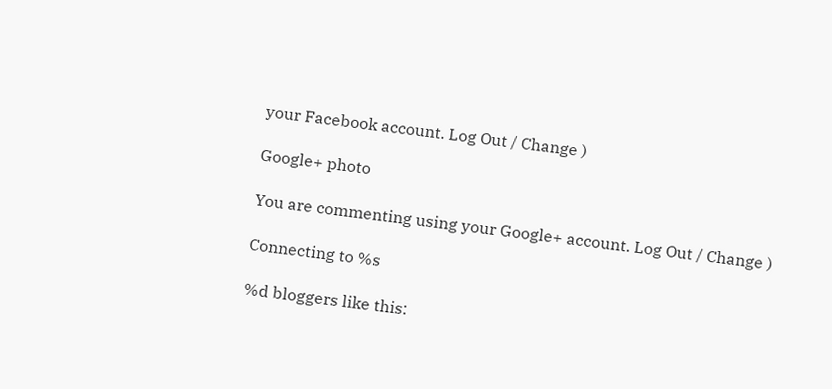your Facebook account. Log Out / Change )

Google+ photo

You are commenting using your Google+ account. Log Out / Change )

Connecting to %s

%d bloggers like this: